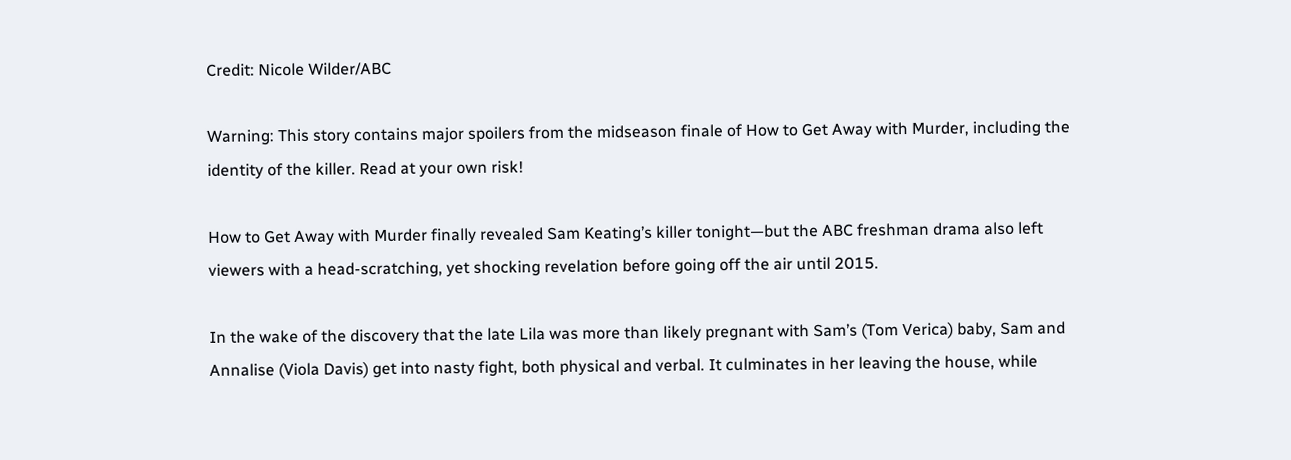Credit: Nicole Wilder/ABC

Warning: This story contains major spoilers from the midseason finale of How to Get Away with Murder, including the identity of the killer. Read at your own risk!

How to Get Away with Murder finally revealed Sam Keating’s killer tonight—but the ABC freshman drama also left viewers with a head-scratching, yet shocking revelation before going off the air until 2015.

In the wake of the discovery that the late Lila was more than likely pregnant with Sam’s (Tom Verica) baby, Sam and Annalise (Viola Davis) get into nasty fight, both physical and verbal. It culminates in her leaving the house, while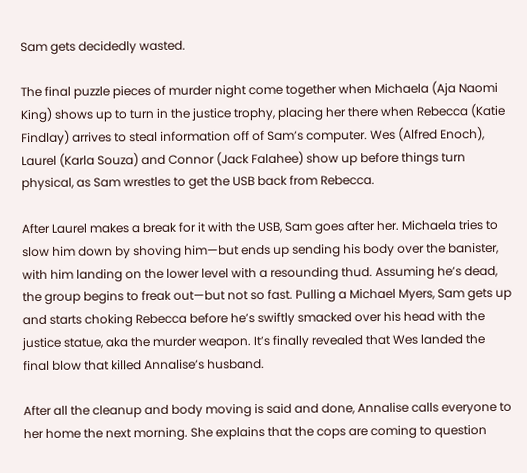Sam gets decidedly wasted.

The final puzzle pieces of murder night come together when Michaela (Aja Naomi King) shows up to turn in the justice trophy, placing her there when Rebecca (Katie Findlay) arrives to steal information off of Sam’s computer. Wes (Alfred Enoch), Laurel (Karla Souza) and Connor (Jack Falahee) show up before things turn physical, as Sam wrestles to get the USB back from Rebecca.

After Laurel makes a break for it with the USB, Sam goes after her. Michaela tries to slow him down by shoving him—but ends up sending his body over the banister, with him landing on the lower level with a resounding thud. Assuming he’s dead, the group begins to freak out—but not so fast. Pulling a Michael Myers, Sam gets up and starts choking Rebecca before he’s swiftly smacked over his head with the justice statue, aka the murder weapon. It’s finally revealed that Wes landed the final blow that killed Annalise’s husband.

After all the cleanup and body moving is said and done, Annalise calls everyone to her home the next morning. She explains that the cops are coming to question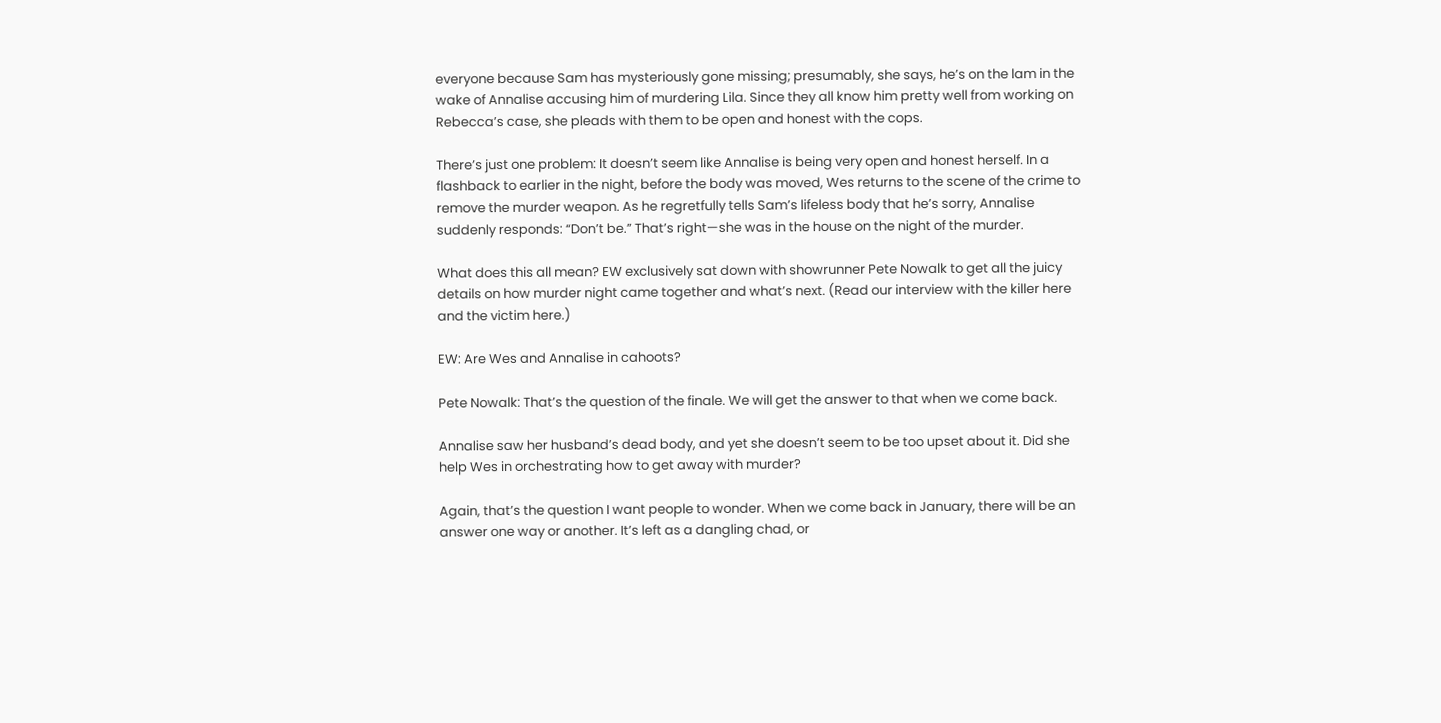everyone because Sam has mysteriously gone missing; presumably, she says, he’s on the lam in the wake of Annalise accusing him of murdering Lila. Since they all know him pretty well from working on Rebecca’s case, she pleads with them to be open and honest with the cops.

There’s just one problem: It doesn’t seem like Annalise is being very open and honest herself. In a flashback to earlier in the night, before the body was moved, Wes returns to the scene of the crime to remove the murder weapon. As he regretfully tells Sam’s lifeless body that he’s sorry, Annalise suddenly responds: “Don’t be.” That’s right—she was in the house on the night of the murder.

What does this all mean? EW exclusively sat down with showrunner Pete Nowalk to get all the juicy details on how murder night came together and what’s next. (Read our interview with the killer here and the victim here.)

EW: Are Wes and Annalise in cahoots?

Pete Nowalk: That’s the question of the finale. We will get the answer to that when we come back.

Annalise saw her husband’s dead body, and yet she doesn’t seem to be too upset about it. Did she help Wes in orchestrating how to get away with murder?

Again, that’s the question I want people to wonder. When we come back in January, there will be an answer one way or another. It’s left as a dangling chad, or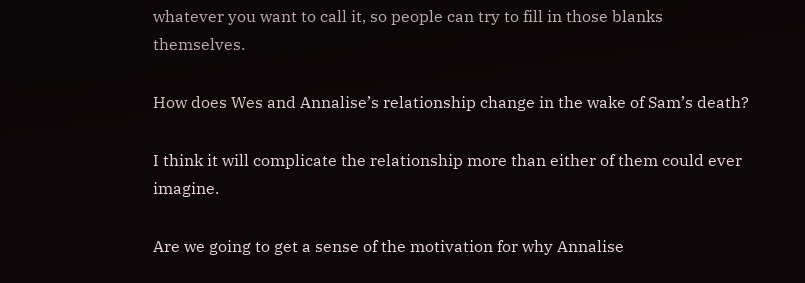whatever you want to call it, so people can try to fill in those blanks themselves.

How does Wes and Annalise’s relationship change in the wake of Sam’s death?

I think it will complicate the relationship more than either of them could ever imagine.

Are we going to get a sense of the motivation for why Annalise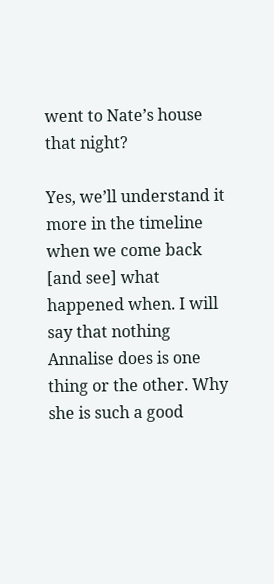went to Nate’s house that night?

Yes, we’ll understand it more in the timeline when we come back [and see] what happened when. I will say that nothing Annalise does is one thing or the other. Why she is such a good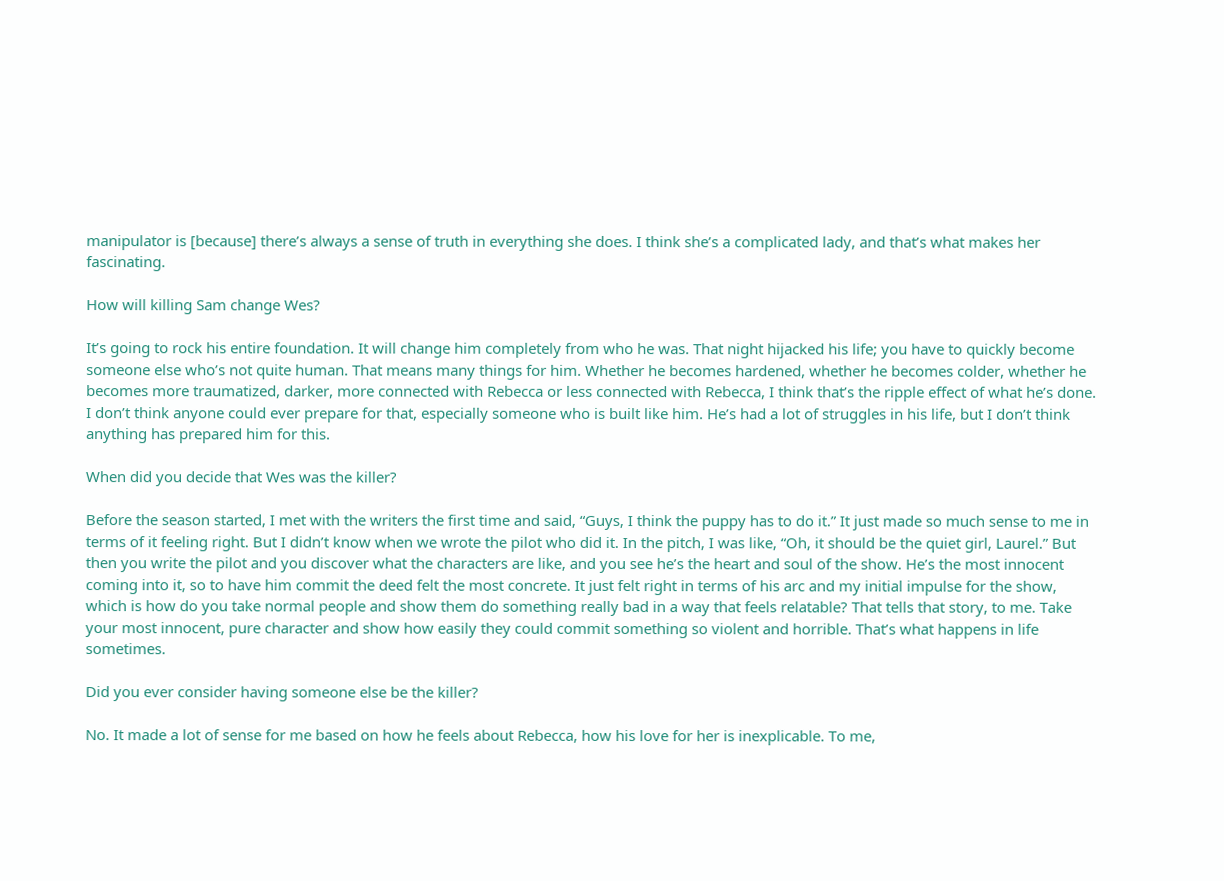manipulator is [because] there’s always a sense of truth in everything she does. I think she’s a complicated lady, and that’s what makes her fascinating.

How will killing Sam change Wes?

It’s going to rock his entire foundation. It will change him completely from who he was. That night hijacked his life; you have to quickly become someone else who’s not quite human. That means many things for him. Whether he becomes hardened, whether he becomes colder, whether he becomes more traumatized, darker, more connected with Rebecca or less connected with Rebecca, I think that’s the ripple effect of what he’s done. I don’t think anyone could ever prepare for that, especially someone who is built like him. He’s had a lot of struggles in his life, but I don’t think anything has prepared him for this.

When did you decide that Wes was the killer?

Before the season started, I met with the writers the first time and said, “Guys, I think the puppy has to do it.” It just made so much sense to me in terms of it feeling right. But I didn’t know when we wrote the pilot who did it. In the pitch, I was like, “Oh, it should be the quiet girl, Laurel.” But then you write the pilot and you discover what the characters are like, and you see he’s the heart and soul of the show. He’s the most innocent coming into it, so to have him commit the deed felt the most concrete. It just felt right in terms of his arc and my initial impulse for the show, which is how do you take normal people and show them do something really bad in a way that feels relatable? That tells that story, to me. Take your most innocent, pure character and show how easily they could commit something so violent and horrible. That’s what happens in life sometimes.

Did you ever consider having someone else be the killer?

No. It made a lot of sense for me based on how he feels about Rebecca, how his love for her is inexplicable. To me,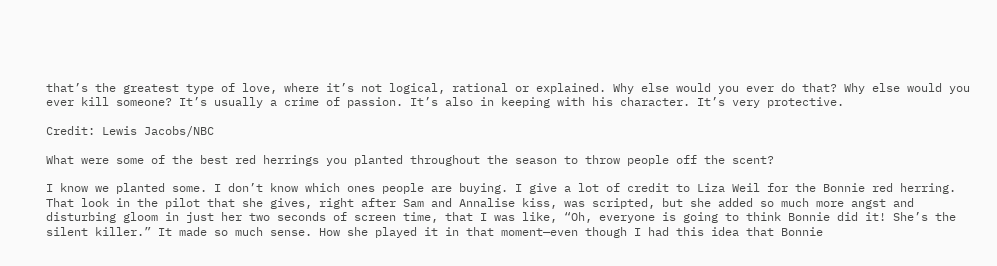that’s the greatest type of love, where it’s not logical, rational or explained. Why else would you ever do that? Why else would you ever kill someone? It’s usually a crime of passion. It’s also in keeping with his character. It’s very protective.

Credit: Lewis Jacobs/NBC

What were some of the best red herrings you planted throughout the season to throw people off the scent?

I know we planted some. I don’t know which ones people are buying. I give a lot of credit to Liza Weil for the Bonnie red herring. That look in the pilot that she gives, right after Sam and Annalise kiss, was scripted, but she added so much more angst and disturbing gloom in just her two seconds of screen time, that I was like, “Oh, everyone is going to think Bonnie did it! She’s the silent killer.” It made so much sense. How she played it in that moment—even though I had this idea that Bonnie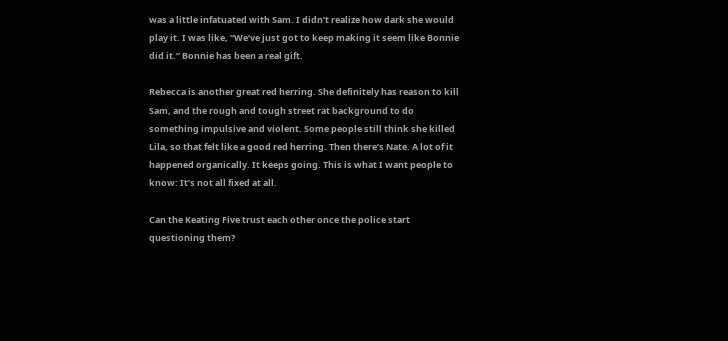was a little infatuated with Sam. I didn’t realize how dark she would play it. I was like, “We’ve just got to keep making it seem like Bonnie did it.” Bonnie has been a real gift.

Rebecca is another great red herring. She definitely has reason to kill Sam, and the rough and tough street rat background to do something impulsive and violent. Some people still think she killed Lila, so that felt like a good red herring. Then there’s Nate. A lot of it happened organically. It keeps going. This is what I want people to know: It’s not all fixed at all.

Can the Keating Five trust each other once the police start questioning them?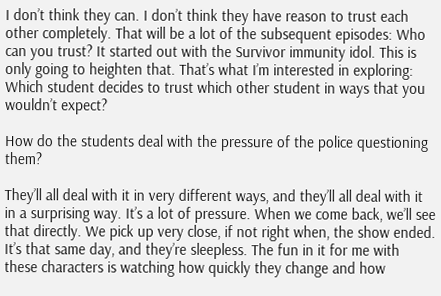I don’t think they can. I don’t think they have reason to trust each other completely. That will be a lot of the subsequent episodes: Who can you trust? It started out with the Survivor immunity idol. This is only going to heighten that. That’s what I’m interested in exploring: Which student decides to trust which other student in ways that you wouldn’t expect?

How do the students deal with the pressure of the police questioning them?

They’ll all deal with it in very different ways, and they’ll all deal with it in a surprising way. It’s a lot of pressure. When we come back, we’ll see that directly. We pick up very close, if not right when, the show ended. It’s that same day, and they’re sleepless. The fun in it for me with these characters is watching how quickly they change and how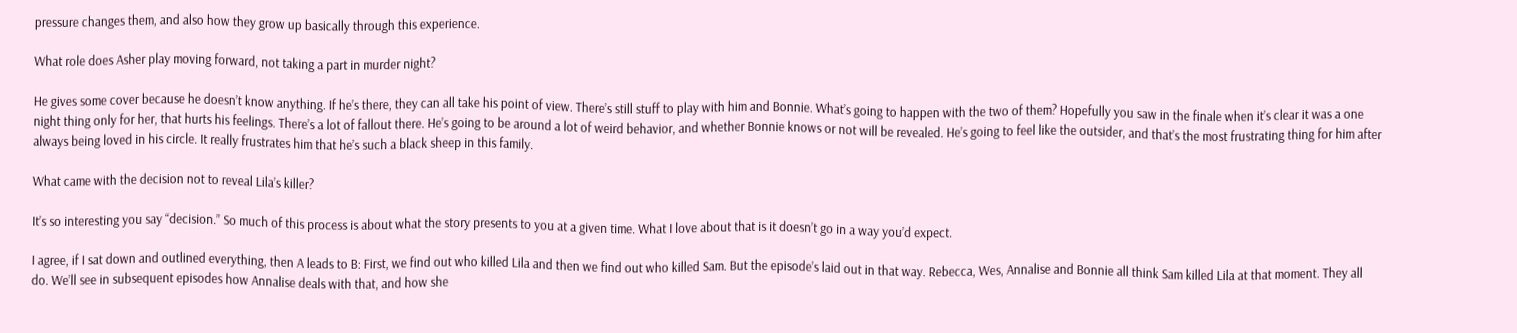pressure changes them, and also how they grow up basically through this experience.

What role does Asher play moving forward, not taking a part in murder night?

He gives some cover because he doesn’t know anything. If he’s there, they can all take his point of view. There’s still stuff to play with him and Bonnie. What’s going to happen with the two of them? Hopefully you saw in the finale when it’s clear it was a one night thing only for her, that hurts his feelings. There’s a lot of fallout there. He’s going to be around a lot of weird behavior, and whether Bonnie knows or not will be revealed. He’s going to feel like the outsider, and that’s the most frustrating thing for him after always being loved in his circle. It really frustrates him that he’s such a black sheep in this family.

What came with the decision not to reveal Lila’s killer?

It’s so interesting you say “decision.” So much of this process is about what the story presents to you at a given time. What I love about that is it doesn’t go in a way you’d expect.

I agree, if I sat down and outlined everything, then A leads to B: First, we find out who killed Lila and then we find out who killed Sam. But the episode’s laid out in that way. Rebecca, Wes, Annalise and Bonnie all think Sam killed Lila at that moment. They all do. We’ll see in subsequent episodes how Annalise deals with that, and how she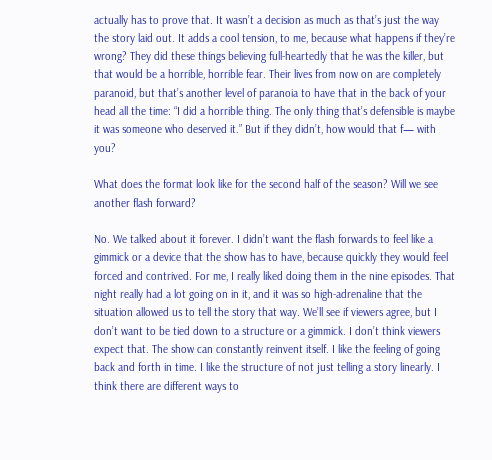actually has to prove that. It wasn’t a decision as much as that’s just the way the story laid out. It adds a cool tension, to me, because what happens if they’re wrong? They did these things believing full-heartedly that he was the killer, but that would be a horrible, horrible fear. Their lives from now on are completely paranoid, but that’s another level of paranoia to have that in the back of your head all the time: “I did a horrible thing. The only thing that’s defensible is maybe it was someone who deserved it.” But if they didn’t, how would that f— with you?

What does the format look like for the second half of the season? Will we see another flash forward?

No. We talked about it forever. I didn’t want the flash forwards to feel like a gimmick or a device that the show has to have, because quickly they would feel forced and contrived. For me, I really liked doing them in the nine episodes. That night really had a lot going on in it, and it was so high-adrenaline that the situation allowed us to tell the story that way. We’ll see if viewers agree, but I don’t want to be tied down to a structure or a gimmick. I don’t think viewers expect that. The show can constantly reinvent itself. I like the feeling of going back and forth in time. I like the structure of not just telling a story linearly. I think there are different ways to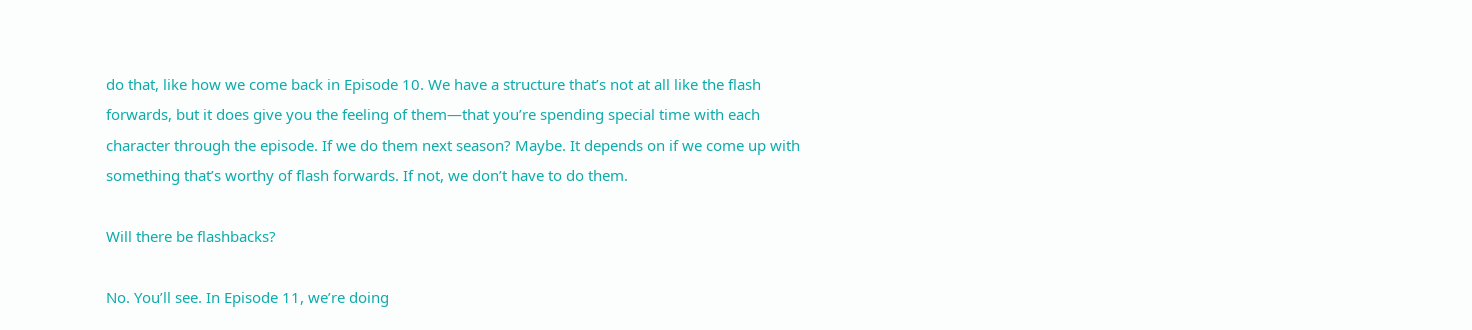do that, like how we come back in Episode 10. We have a structure that’s not at all like the flash forwards, but it does give you the feeling of them—that you’re spending special time with each character through the episode. If we do them next season? Maybe. It depends on if we come up with something that’s worthy of flash forwards. If not, we don’t have to do them.

Will there be flashbacks?

No. You’ll see. In Episode 11, we’re doing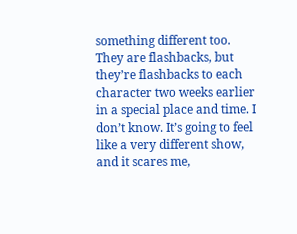something different too. They are flashbacks, but they’re flashbacks to each character two weeks earlier in a special place and time. I don’t know. It’s going to feel like a very different show, and it scares me,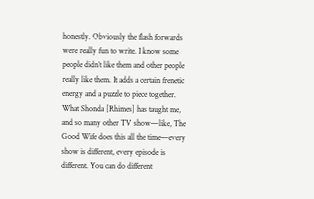honestly. Obviously the flash forwards were really fun to write. I know some people didn’t like them and other people really like them. It adds a certain frenetic energy and a puzzle to piece together. What Shonda [Rhimes] has taught me, and so many other TV show—like, The Good Wife does this all the time—every show is different, every episode is different. You can do different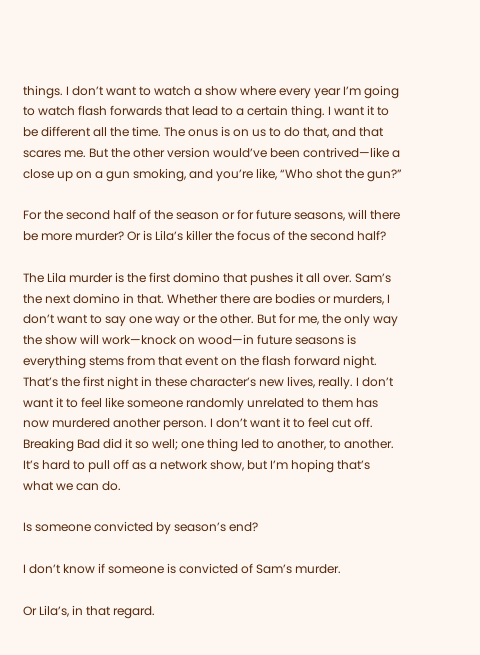things. I don’t want to watch a show where every year I’m going to watch flash forwards that lead to a certain thing. I want it to be different all the time. The onus is on us to do that, and that scares me. But the other version would’ve been contrived—like a close up on a gun smoking, and you’re like, “Who shot the gun?”

For the second half of the season or for future seasons, will there be more murder? Or is Lila’s killer the focus of the second half?

The Lila murder is the first domino that pushes it all over. Sam’s the next domino in that. Whether there are bodies or murders, I don’t want to say one way or the other. But for me, the only way the show will work—knock on wood—in future seasons is everything stems from that event on the flash forward night. That’s the first night in these character’s new lives, really. I don’t want it to feel like someone randomly unrelated to them has now murdered another person. I don’t want it to feel cut off. Breaking Bad did it so well; one thing led to another, to another. It’s hard to pull off as a network show, but I’m hoping that’s what we can do.

Is someone convicted by season’s end?

I don’t know if someone is convicted of Sam’s murder.

Or Lila’s, in that regard.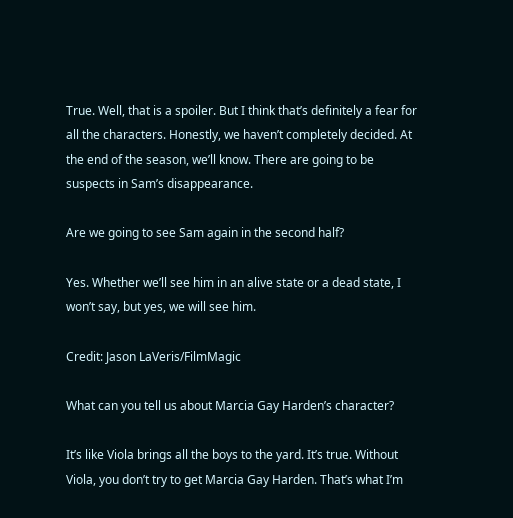True. Well, that is a spoiler. But I think that’s definitely a fear for all the characters. Honestly, we haven’t completely decided. At the end of the season, we’ll know. There are going to be suspects in Sam’s disappearance.

Are we going to see Sam again in the second half?

Yes. Whether we’ll see him in an alive state or a dead state, I won’t say, but yes, we will see him.

Credit: Jason LaVeris/FilmMagic

What can you tell us about Marcia Gay Harden’s character?

It’s like Viola brings all the boys to the yard. It’s true. Without Viola, you don’t try to get Marcia Gay Harden. That’s what I’m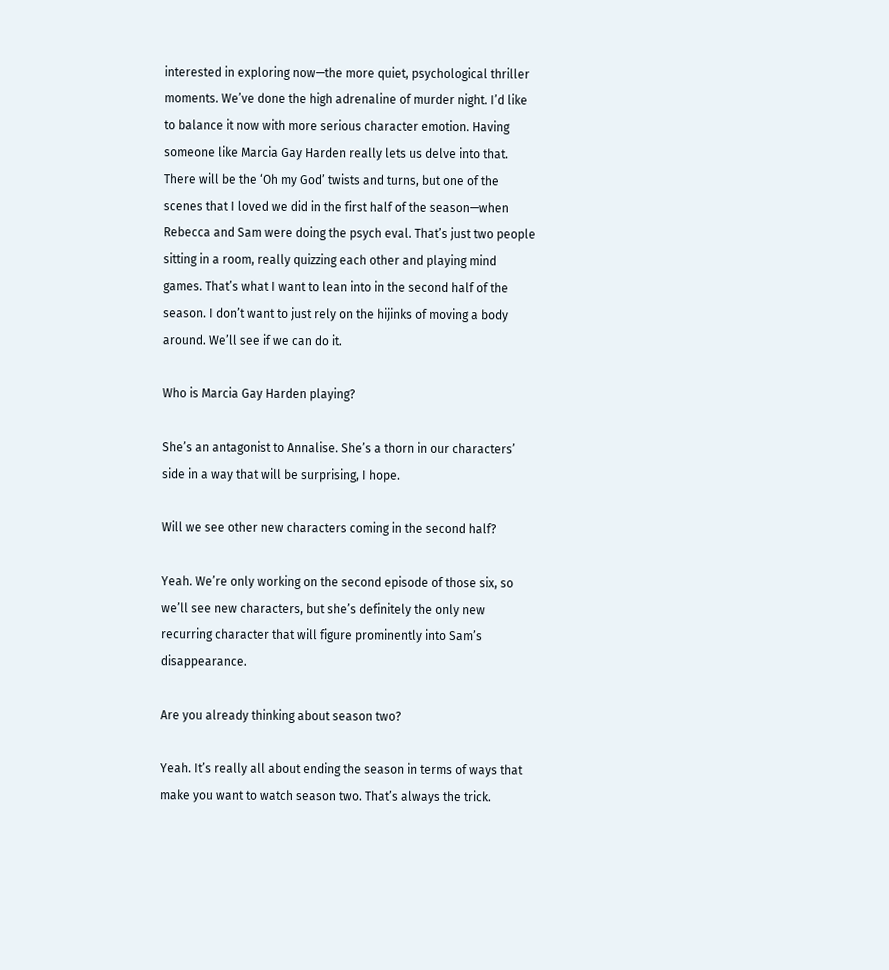interested in exploring now—the more quiet, psychological thriller moments. We’ve done the high adrenaline of murder night. I’d like to balance it now with more serious character emotion. Having someone like Marcia Gay Harden really lets us delve into that. There will be the ‘Oh my God’ twists and turns, but one of the scenes that I loved we did in the first half of the season—when Rebecca and Sam were doing the psych eval. That’s just two people sitting in a room, really quizzing each other and playing mind games. That’s what I want to lean into in the second half of the season. I don’t want to just rely on the hijinks of moving a body around. We’ll see if we can do it.

Who is Marcia Gay Harden playing?

She’s an antagonist to Annalise. She’s a thorn in our characters’ side in a way that will be surprising, I hope.

Will we see other new characters coming in the second half?

Yeah. We’re only working on the second episode of those six, so we’ll see new characters, but she’s definitely the only new recurring character that will figure prominently into Sam’s disappearance.

Are you already thinking about season two?

Yeah. It’s really all about ending the season in terms of ways that make you want to watch season two. That’s always the trick.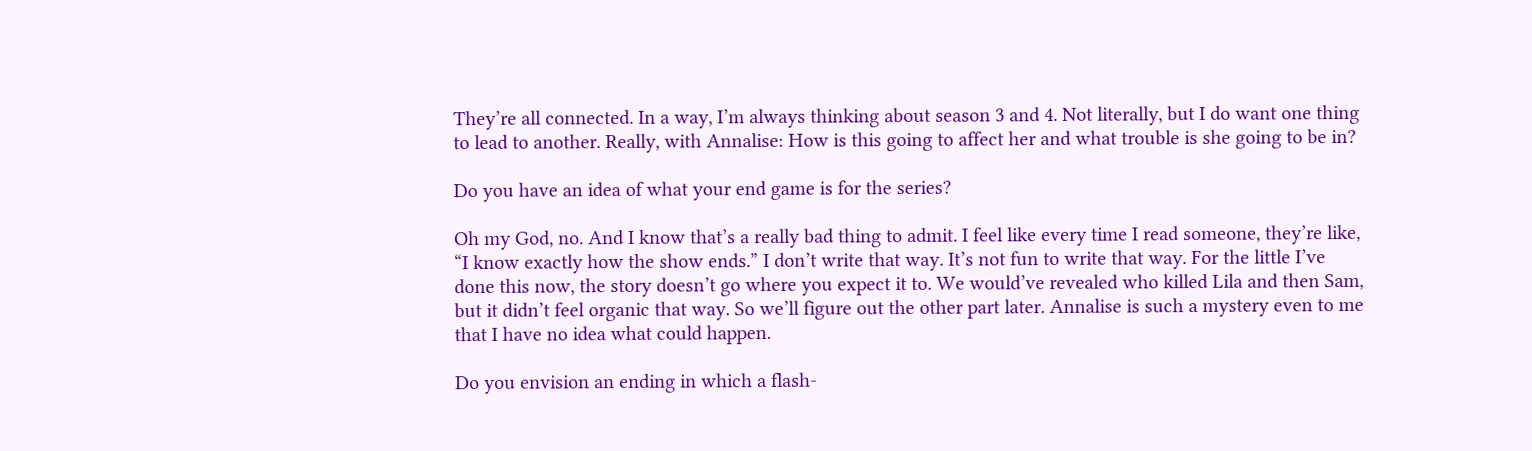They’re all connected. In a way, I’m always thinking about season 3 and 4. Not literally, but I do want one thing to lead to another. Really, with Annalise: How is this going to affect her and what trouble is she going to be in?

Do you have an idea of what your end game is for the series?

Oh my God, no. And I know that’s a really bad thing to admit. I feel like every time I read someone, they’re like, “I know exactly how the show ends.” I don’t write that way. It’s not fun to write that way. For the little I’ve done this now, the story doesn’t go where you expect it to. We would’ve revealed who killed Lila and then Sam, but it didn’t feel organic that way. So we’ll figure out the other part later. Annalise is such a mystery even to me that I have no idea what could happen.

Do you envision an ending in which a flash-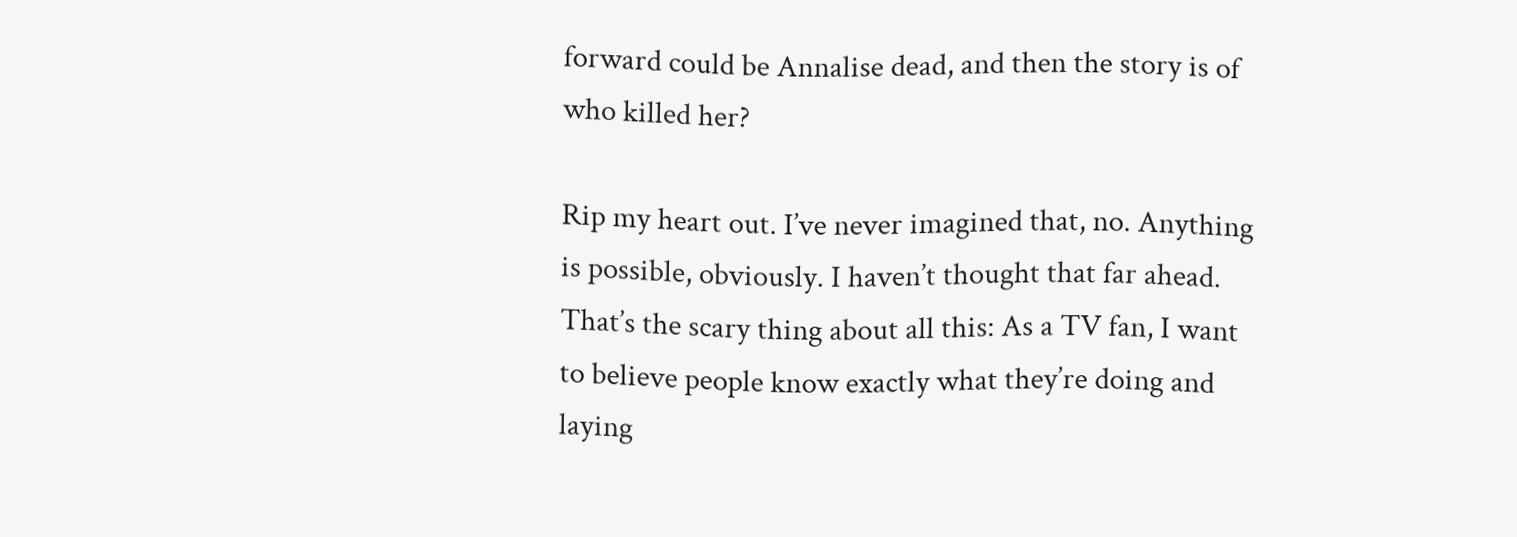forward could be Annalise dead, and then the story is of who killed her?

Rip my heart out. I’ve never imagined that, no. Anything is possible, obviously. I haven’t thought that far ahead. That’s the scary thing about all this: As a TV fan, I want to believe people know exactly what they’re doing and laying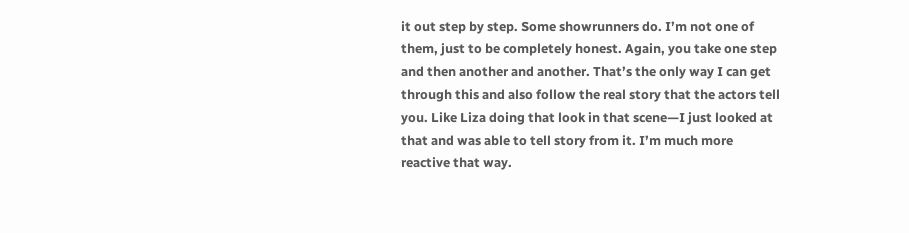it out step by step. Some showrunners do. I’m not one of them, just to be completely honest. Again, you take one step and then another and another. That’s the only way I can get through this and also follow the real story that the actors tell you. Like Liza doing that look in that scene—I just looked at that and was able to tell story from it. I’m much more reactive that way.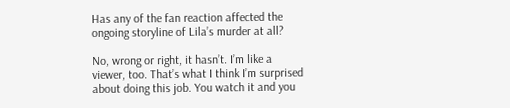Has any of the fan reaction affected the ongoing storyline of Lila’s murder at all?

No, wrong or right, it hasn’t. I’m like a viewer, too. That’s what I think I’m surprised about doing this job. You watch it and you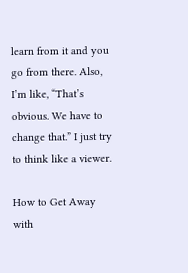learn from it and you go from there. Also, I’m like, “That’s obvious. We have to change that.” I just try to think like a viewer.

How to Get Away with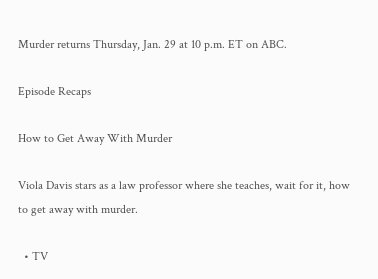Murder returns Thursday, Jan. 29 at 10 p.m. ET on ABC.

Episode Recaps

How to Get Away With Murder

Viola Davis stars as a law professor where she teaches, wait for it, how to get away with murder.

  • TV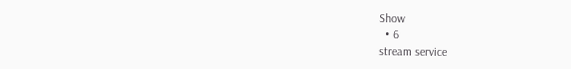Show
  • 6
stream service